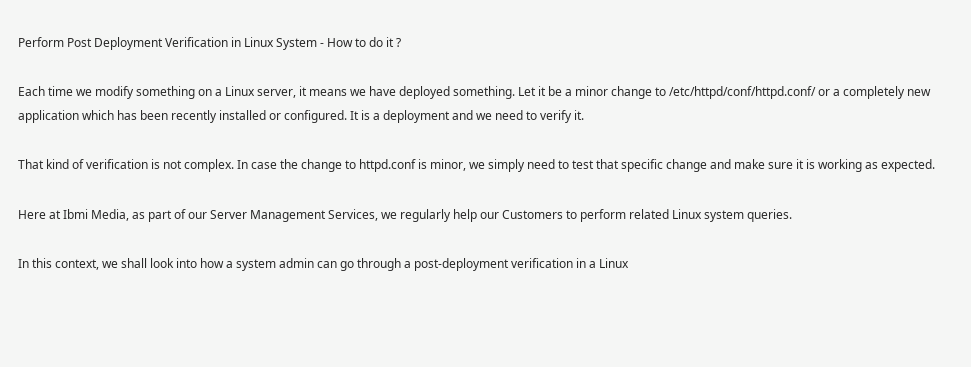Perform Post Deployment Verification in Linux System - How to do it ?

Each time we modify something on a Linux server, it means we have deployed something. Let it be a minor change to /etc/httpd/conf/httpd.conf/ or a completely new application which has been recently installed or configured. It is a deployment and we need to verify it.

That kind of verification is not complex. In case the change to httpd.conf is minor, we simply need to test that specific change and make sure it is working as expected.

Here at Ibmi Media, as part of our Server Management Services, we regularly help our Customers to perform related Linux system queries.

In this context, we shall look into how a system admin can go through a post-deployment verification in a Linux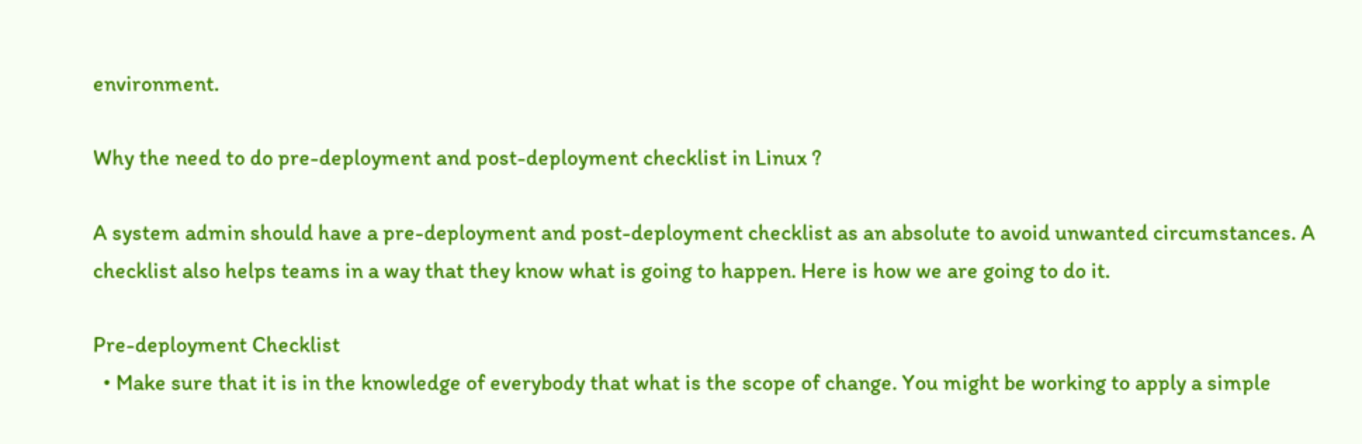environment.

Why the need to do pre-deployment and post-deployment checklist in Linux ?

A system admin should have a pre-deployment and post-deployment checklist as an absolute to avoid unwanted circumstances. A checklist also helps teams in a way that they know what is going to happen. Here is how we are going to do it.

Pre-deployment Checklist
  • Make sure that it is in the knowledge of everybody that what is the scope of change. You might be working to apply a simple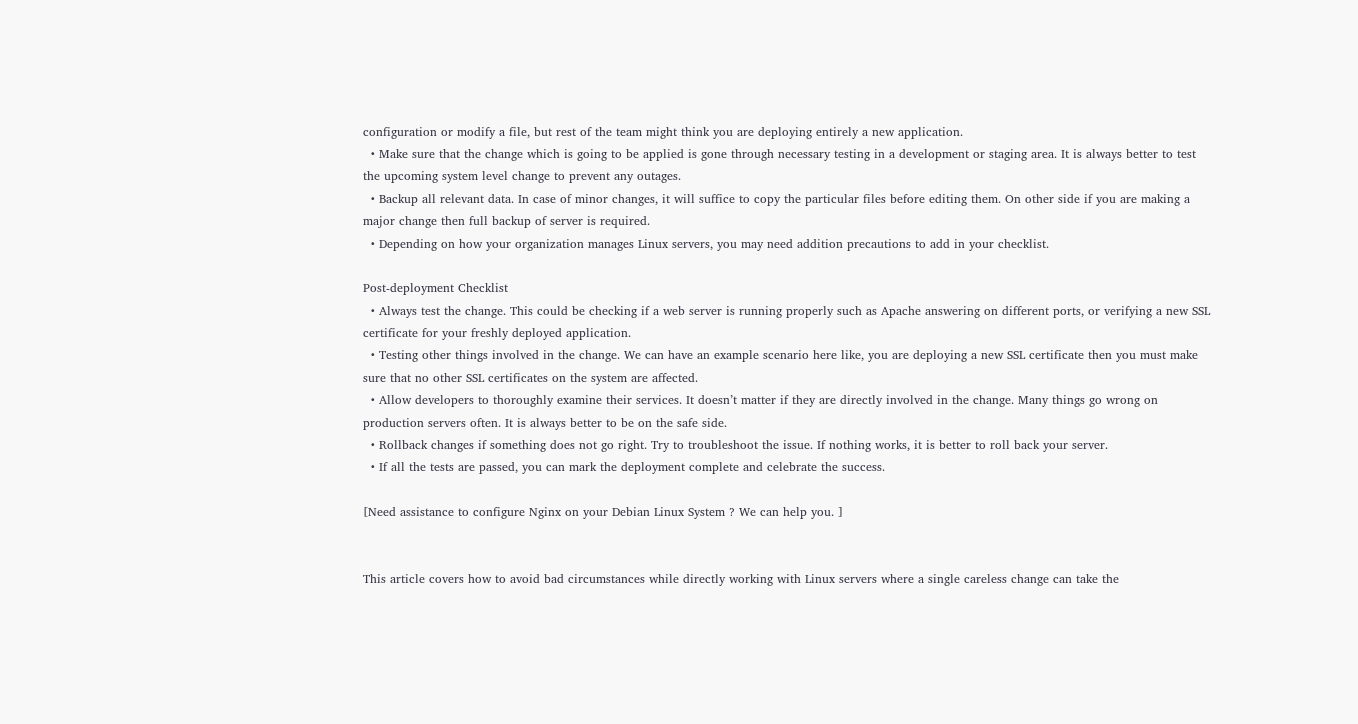configuration or modify a file, but rest of the team might think you are deploying entirely a new application.
  • Make sure that the change which is going to be applied is gone through necessary testing in a development or staging area. It is always better to test the upcoming system level change to prevent any outages.
  • Backup all relevant data. In case of minor changes, it will suffice to copy the particular files before editing them. On other side if you are making a major change then full backup of server is required.
  • Depending on how your organization manages Linux servers, you may need addition precautions to add in your checklist.

Post-deployment Checklist
  • Always test the change. This could be checking if a web server is running properly such as Apache answering on different ports, or verifying a new SSL certificate for your freshly deployed application.
  • Testing other things involved in the change. We can have an example scenario here like, you are deploying a new SSL certificate then you must make sure that no other SSL certificates on the system are affected.
  • Allow developers to thoroughly examine their services. It doesn’t matter if they are directly involved in the change. Many things go wrong on production servers often. It is always better to be on the safe side.
  • Rollback changes if something does not go right. Try to troubleshoot the issue. If nothing works, it is better to roll back your server.
  • If all the tests are passed, you can mark the deployment complete and celebrate the success.

[Need assistance to configure Nginx on your Debian Linux System ? We can help you. ]


This article covers how to avoid bad circumstances while directly working with Linux servers where a single careless change can take the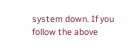system down. If you follow the above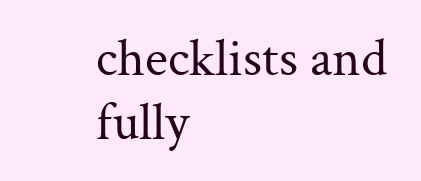checklists and fully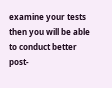examine your tests then you will be able to conduct better post-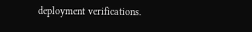deployment verifications.